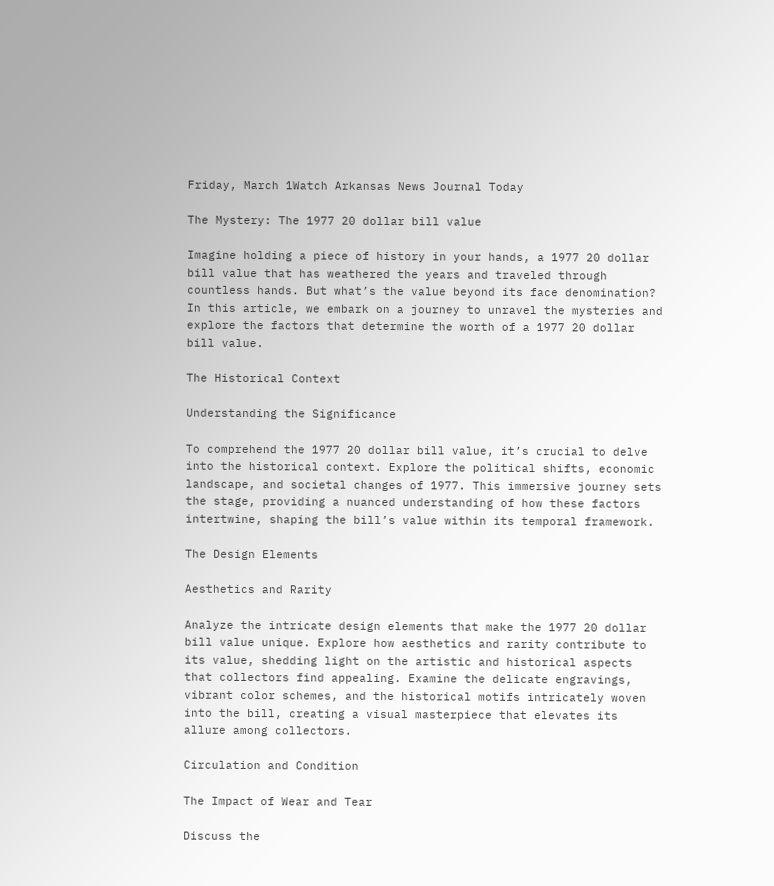Friday, March 1Watch Arkansas News Journal Today

The Mystery: The 1977 20 dollar bill value

Imagine holding a piece of history in your hands, a 1977 20 dollar bill value that has weathered the years and traveled through countless hands. But what’s the value beyond its face denomination? In this article, we embark on a journey to unravel the mysteries and explore the factors that determine the worth of a 1977 20 dollar bill value.

The Historical Context

Understanding the Significance

To comprehend the 1977 20 dollar bill value, it’s crucial to delve into the historical context. Explore the political shifts, economic landscape, and societal changes of 1977. This immersive journey sets the stage, providing a nuanced understanding of how these factors intertwine, shaping the bill’s value within its temporal framework.

The Design Elements

Aesthetics and Rarity

Analyze the intricate design elements that make the 1977 20 dollar bill value unique. Explore how aesthetics and rarity contribute to its value, shedding light on the artistic and historical aspects that collectors find appealing. Examine the delicate engravings, vibrant color schemes, and the historical motifs intricately woven into the bill, creating a visual masterpiece that elevates its allure among collectors.

Circulation and Condition

The Impact of Wear and Tear

Discuss the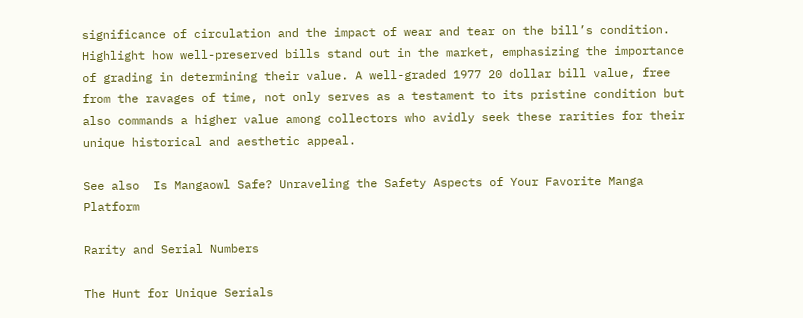significance of circulation and the impact of wear and tear on the bill’s condition. Highlight how well-preserved bills stand out in the market, emphasizing the importance of grading in determining their value. A well-graded 1977 20 dollar bill value, free from the ravages of time, not only serves as a testament to its pristine condition but also commands a higher value among collectors who avidly seek these rarities for their unique historical and aesthetic appeal.

See also  Is Mangaowl Safe? Unraveling the Safety Aspects of Your Favorite Manga Platform

Rarity and Serial Numbers

The Hunt for Unique Serials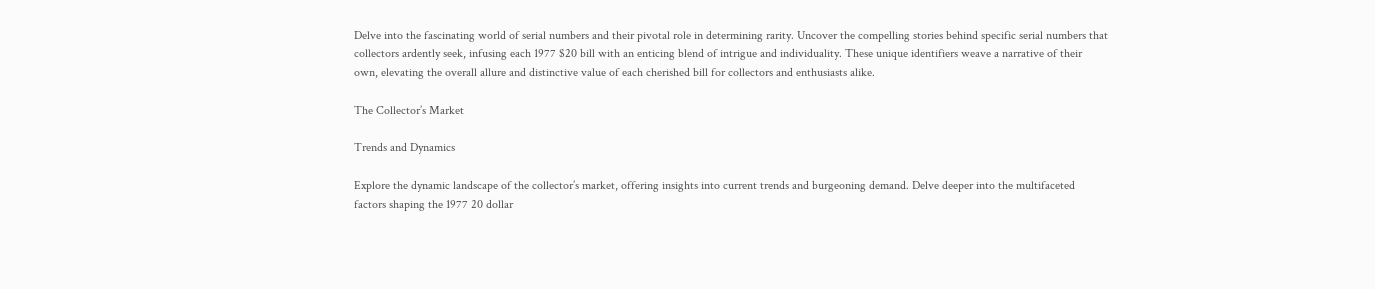Delve into the fascinating world of serial numbers and their pivotal role in determining rarity. Uncover the compelling stories behind specific serial numbers that collectors ardently seek, infusing each 1977 $20 bill with an enticing blend of intrigue and individuality. These unique identifiers weave a narrative of their own, elevating the overall allure and distinctive value of each cherished bill for collectors and enthusiasts alike.

The Collector’s Market

Trends and Dynamics

Explore the dynamic landscape of the collector’s market, offering insights into current trends and burgeoning demand. Delve deeper into the multifaceted factors shaping the 1977 20 dollar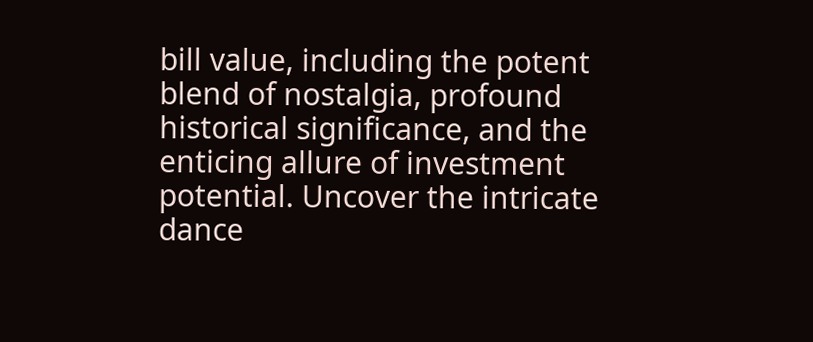bill value, including the potent blend of nostalgia, profound historical significance, and the enticing allure of investment potential. Uncover the intricate dance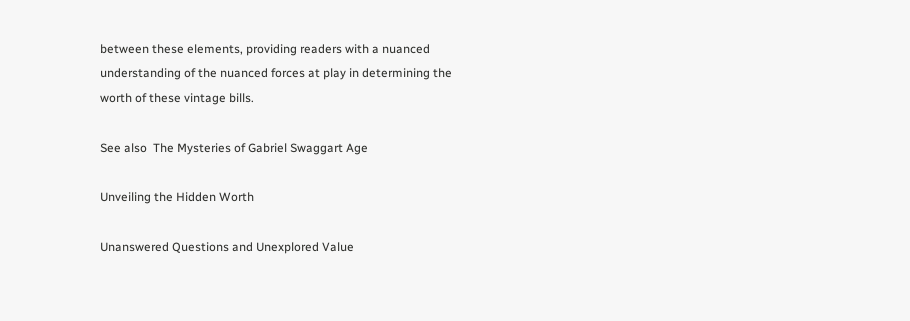between these elements, providing readers with a nuanced understanding of the nuanced forces at play in determining the worth of these vintage bills.

See also  The Mysteries of Gabriel Swaggart Age

Unveiling the Hidden Worth

Unanswered Questions and Unexplored Value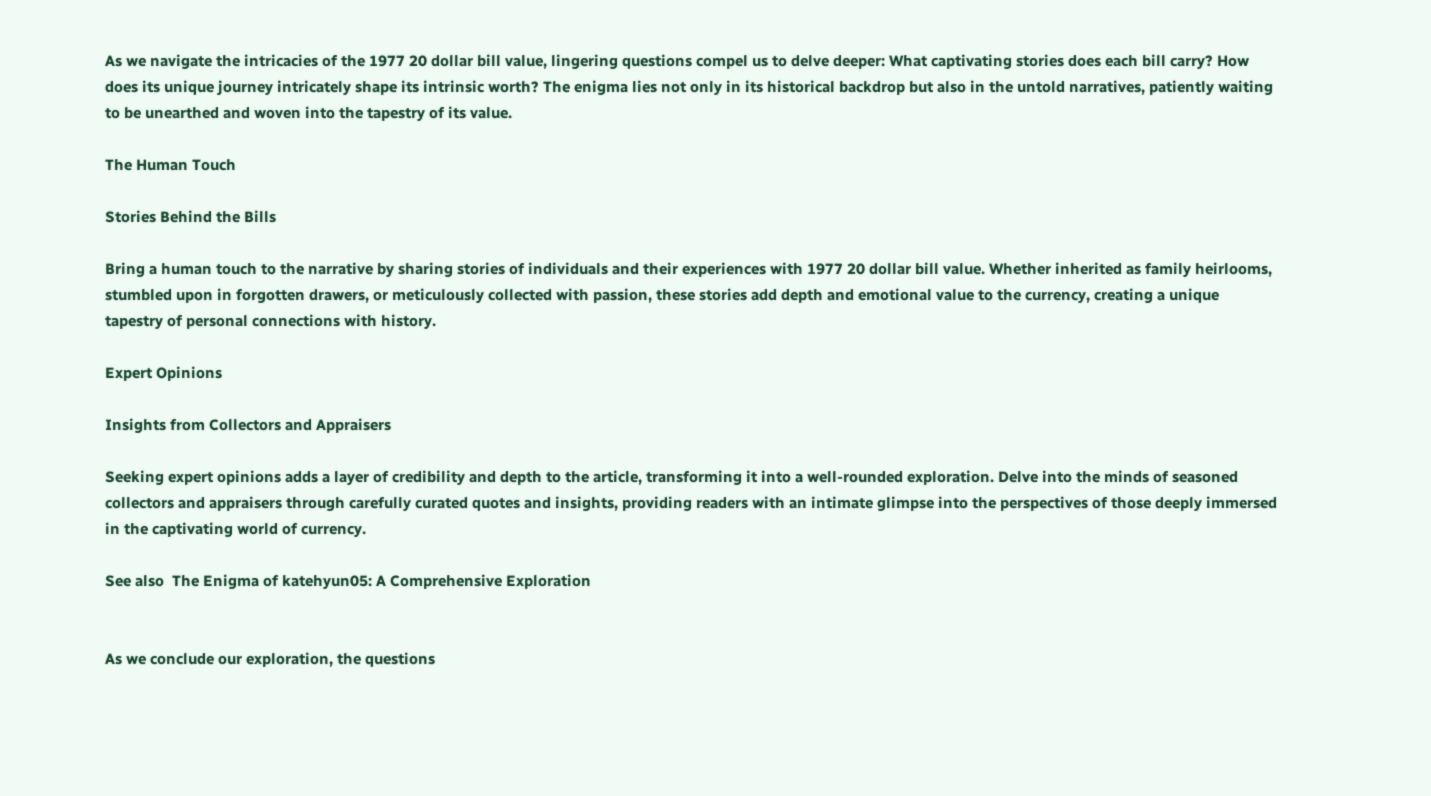As we navigate the intricacies of the 1977 20 dollar bill value, lingering questions compel us to delve deeper: What captivating stories does each bill carry? How does its unique journey intricately shape its intrinsic worth? The enigma lies not only in its historical backdrop but also in the untold narratives, patiently waiting to be unearthed and woven into the tapestry of its value.

The Human Touch

Stories Behind the Bills

Bring a human touch to the narrative by sharing stories of individuals and their experiences with 1977 20 dollar bill value. Whether inherited as family heirlooms, stumbled upon in forgotten drawers, or meticulously collected with passion, these stories add depth and emotional value to the currency, creating a unique tapestry of personal connections with history.

Expert Opinions

Insights from Collectors and Appraisers

Seeking expert opinions adds a layer of credibility and depth to the article, transforming it into a well-rounded exploration. Delve into the minds of seasoned collectors and appraisers through carefully curated quotes and insights, providing readers with an intimate glimpse into the perspectives of those deeply immersed in the captivating world of currency.

See also  The Enigma of katehyun05: A Comprehensive Exploration


As we conclude our exploration, the questions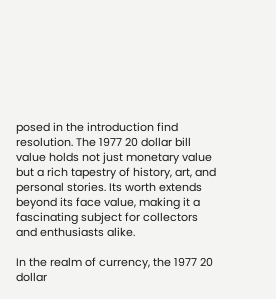posed in the introduction find resolution. The 1977 20 dollar bill value holds not just monetary value but a rich tapestry of history, art, and personal stories. Its worth extends beyond its face value, making it a fascinating subject for collectors and enthusiasts alike.

In the realm of currency, the 1977 20 dollar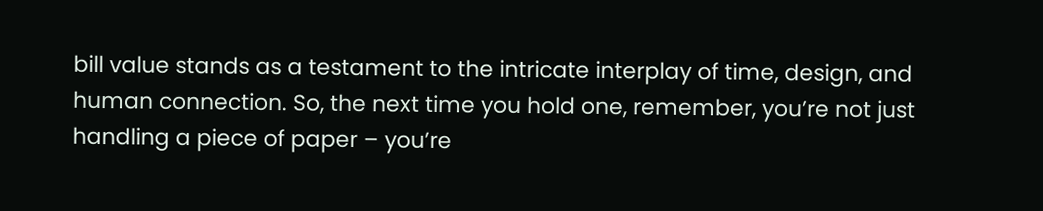bill value stands as a testament to the intricate interplay of time, design, and human connection. So, the next time you hold one, remember, you’re not just handling a piece of paper – you’re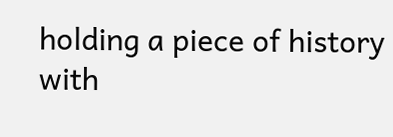holding a piece of history with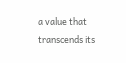a value that transcends its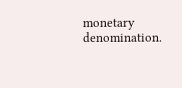monetary denomination.